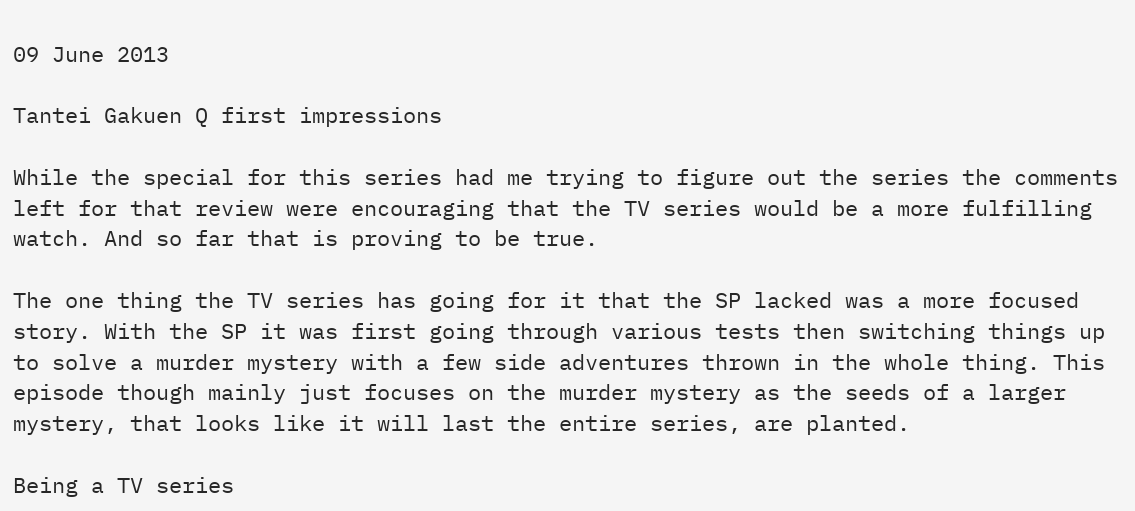09 June 2013

Tantei Gakuen Q first impressions

While the special for this series had me trying to figure out the series the comments left for that review were encouraging that the TV series would be a more fulfilling watch. And so far that is proving to be true.

The one thing the TV series has going for it that the SP lacked was a more focused story. With the SP it was first going through various tests then switching things up to solve a murder mystery with a few side adventures thrown in the whole thing. This episode though mainly just focuses on the murder mystery as the seeds of a larger mystery, that looks like it will last the entire series, are planted.

Being a TV series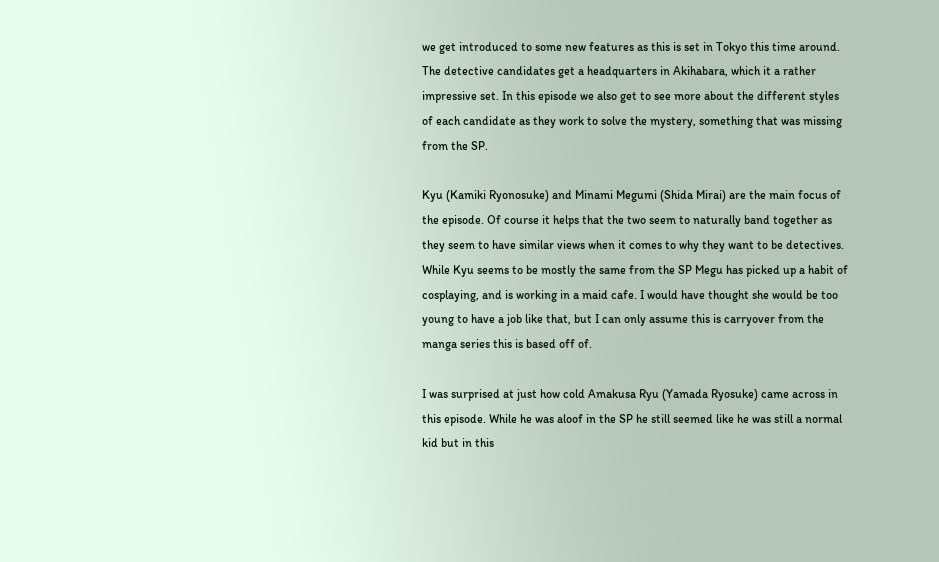we get introduced to some new features as this is set in Tokyo this time around. The detective candidates get a headquarters in Akihabara, which it a rather impressive set. In this episode we also get to see more about the different styles of each candidate as they work to solve the mystery, something that was missing from the SP.

Kyu (Kamiki Ryonosuke) and Minami Megumi (Shida Mirai) are the main focus of the episode. Of course it helps that the two seem to naturally band together as they seem to have similar views when it comes to why they want to be detectives. While Kyu seems to be mostly the same from the SP Megu has picked up a habit of cosplaying, and is working in a maid cafe. I would have thought she would be too young to have a job like that, but I can only assume this is carryover from the manga series this is based off of.

I was surprised at just how cold Amakusa Ryu (Yamada Ryosuke) came across in this episode. While he was aloof in the SP he still seemed like he was still a normal kid but in this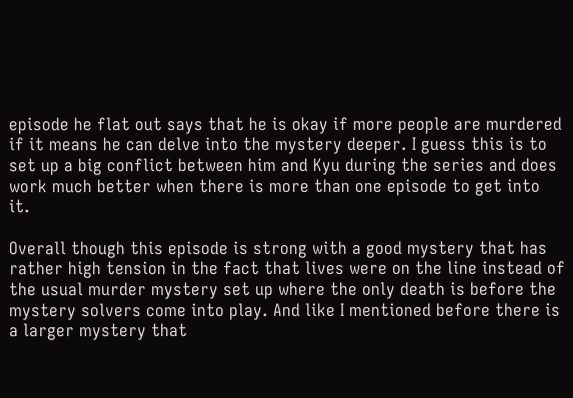episode he flat out says that he is okay if more people are murdered if it means he can delve into the mystery deeper. I guess this is to set up a big conflict between him and Kyu during the series and does work much better when there is more than one episode to get into it.

Overall though this episode is strong with a good mystery that has rather high tension in the fact that lives were on the line instead of the usual murder mystery set up where the only death is before the mystery solvers come into play. And like I mentioned before there is a larger mystery that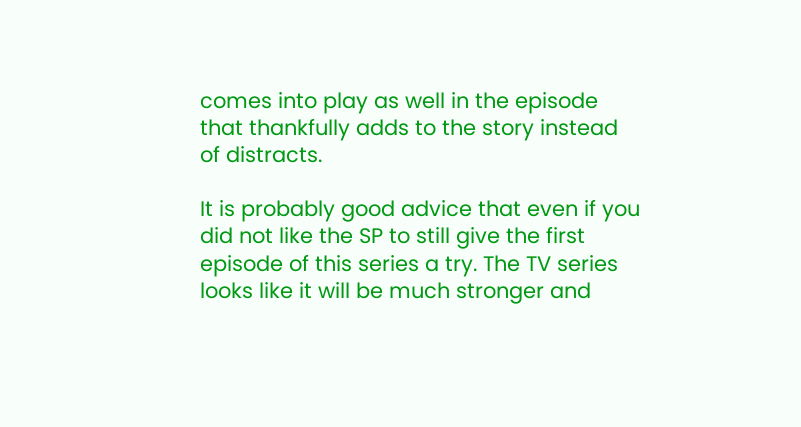comes into play as well in the episode that thankfully adds to the story instead of distracts.

It is probably good advice that even if you did not like the SP to still give the first episode of this series a try. The TV series looks like it will be much stronger and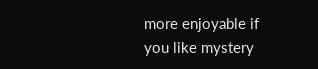more enjoyable if you like mystery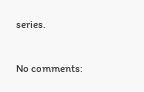series.

No comments: